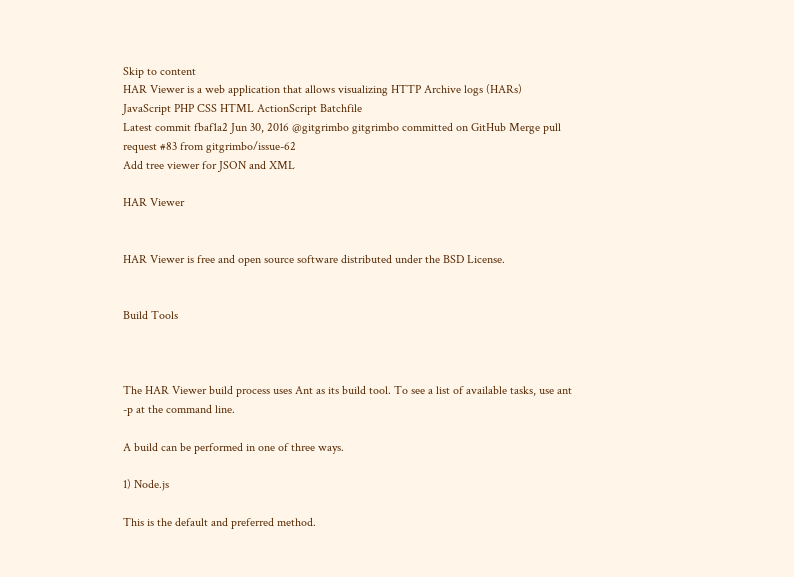Skip to content
HAR Viewer is a web application that allows visualizing HTTP Archive logs (HARs)
JavaScript PHP CSS HTML ActionScript Batchfile
Latest commit fbaf1a2 Jun 30, 2016 @gitgrimbo gitgrimbo committed on GitHub Merge pull request #83 from gitgrimbo/issue-62
Add tree viewer for JSON and XML

HAR Viewer


HAR Viewer is free and open source software distributed under the BSD License.


Build Tools



The HAR Viewer build process uses Ant as its build tool. To see a list of available tasks, use ant -p at the command line.

A build can be performed in one of three ways.

1) Node.js

This is the default and preferred method.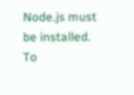Node.js must be installed. To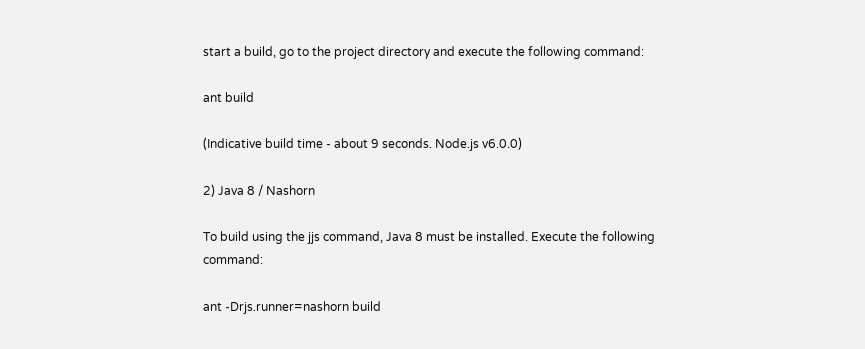start a build, go to the project directory and execute the following command:

ant build

(Indicative build time - about 9 seconds. Node.js v6.0.0)

2) Java 8 / Nashorn

To build using the jjs command, Java 8 must be installed. Execute the following command:

ant -Drjs.runner=nashorn build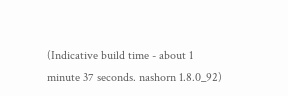(Indicative build time - about 1 minute 37 seconds. nashorn 1.8.0_92)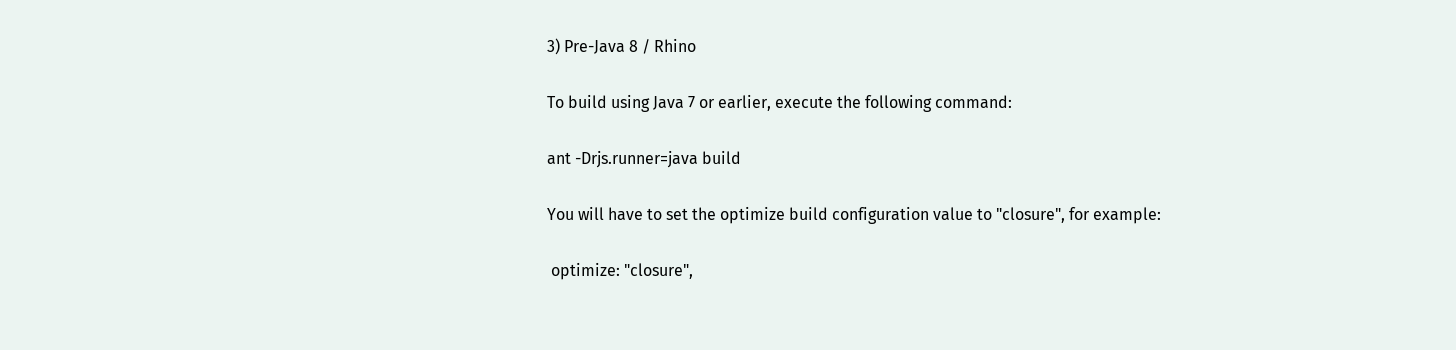3) Pre-Java 8 / Rhino

To build using Java 7 or earlier, execute the following command:

ant -Drjs.runner=java build

You will have to set the optimize build configuration value to "closure", for example:

 optimize: "closure",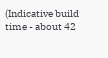(Indicative build time - about 42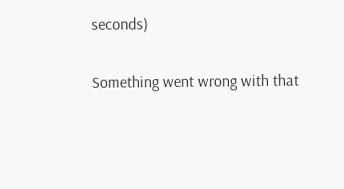seconds)

Something went wrong with that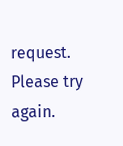request. Please try again.